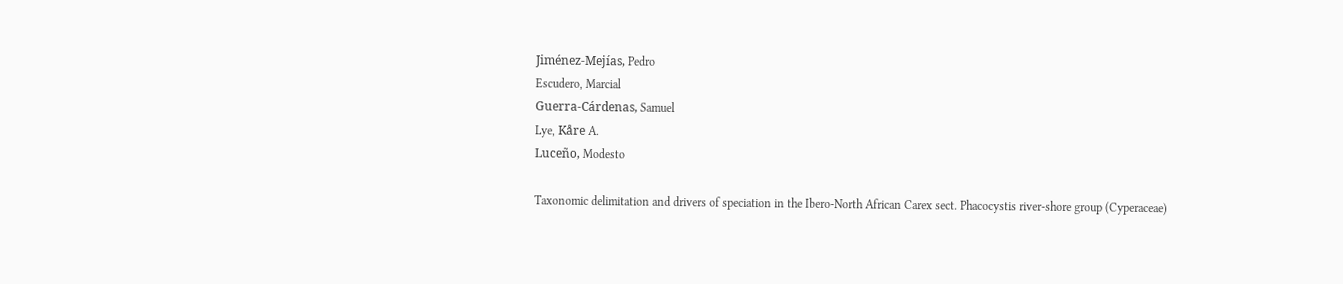Jiménez-Mejías, Pedro
Escudero, Marcial
Guerra-Cárdenas, Samuel
Lye, Kåre A.
Luceño, Modesto

Taxonomic delimitation and drivers of speciation in the Ibero-North African Carex sect. Phacocystis river-shore group (Cyperaceae)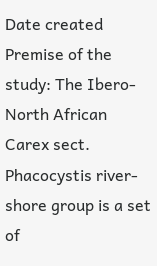Date created
Premise of the study: The Ibero-North African Carex sect. Phacocystis river-shore group is a set of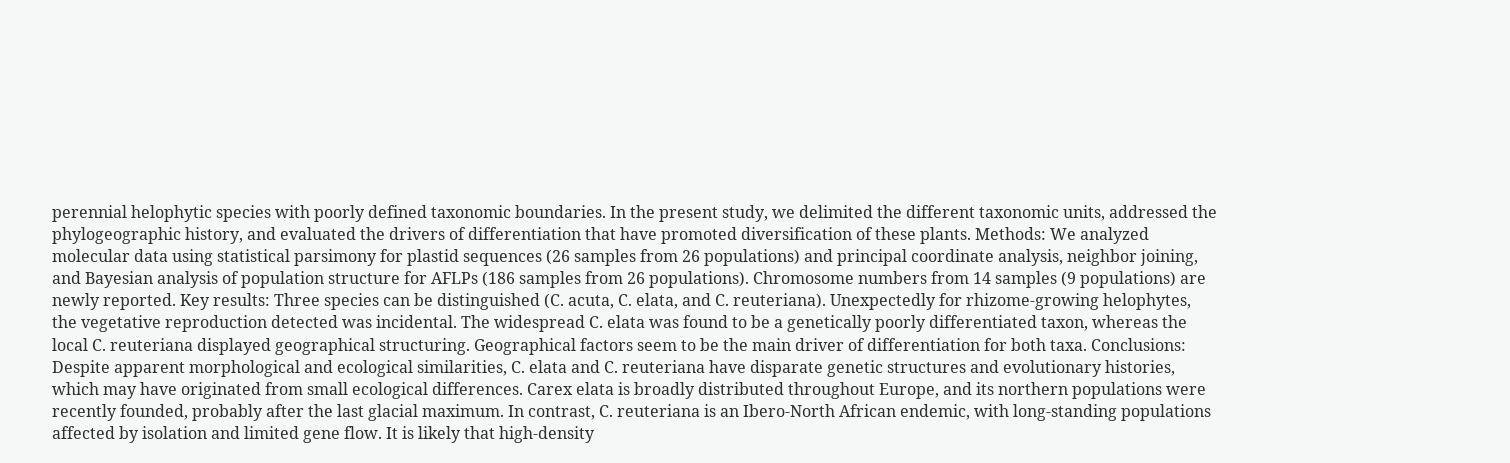perennial helophytic species with poorly defined taxonomic boundaries. In the present study, we delimited the different taxonomic units, addressed the phylogeographic history, and evaluated the drivers of differentiation that have promoted diversification of these plants. Methods: We analyzed molecular data using statistical parsimony for plastid sequences (26 samples from 26 populations) and principal coordinate analysis, neighbor joining, and Bayesian analysis of population structure for AFLPs (186 samples from 26 populations). Chromosome numbers from 14 samples (9 populations) are newly reported. Key results: Three species can be distinguished (C. acuta, C. elata, and C. reuteriana). Unexpectedly for rhizome-growing helophytes, the vegetative reproduction detected was incidental. The widespread C. elata was found to be a genetically poorly differentiated taxon, whereas the local C. reuteriana displayed geographical structuring. Geographical factors seem to be the main driver of differentiation for both taxa. Conclusions: Despite apparent morphological and ecological similarities, C. elata and C. reuteriana have disparate genetic structures and evolutionary histories, which may have originated from small ecological differences. Carex elata is broadly distributed throughout Europe, and its northern populations were recently founded, probably after the last glacial maximum. In contrast, C. reuteriana is an Ibero-North African endemic, with long-standing populations affected by isolation and limited gene flow. It is likely that high-density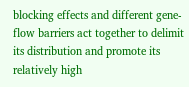blocking effects and different gene-flow barriers act together to delimit its distribution and promote its relatively high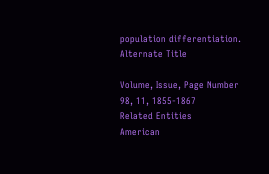population differentiation.
Alternate Title

Volume, Issue, Page Number
98, 11, 1855-1867
Related Entities
American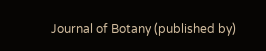Journal of Botany (published by)